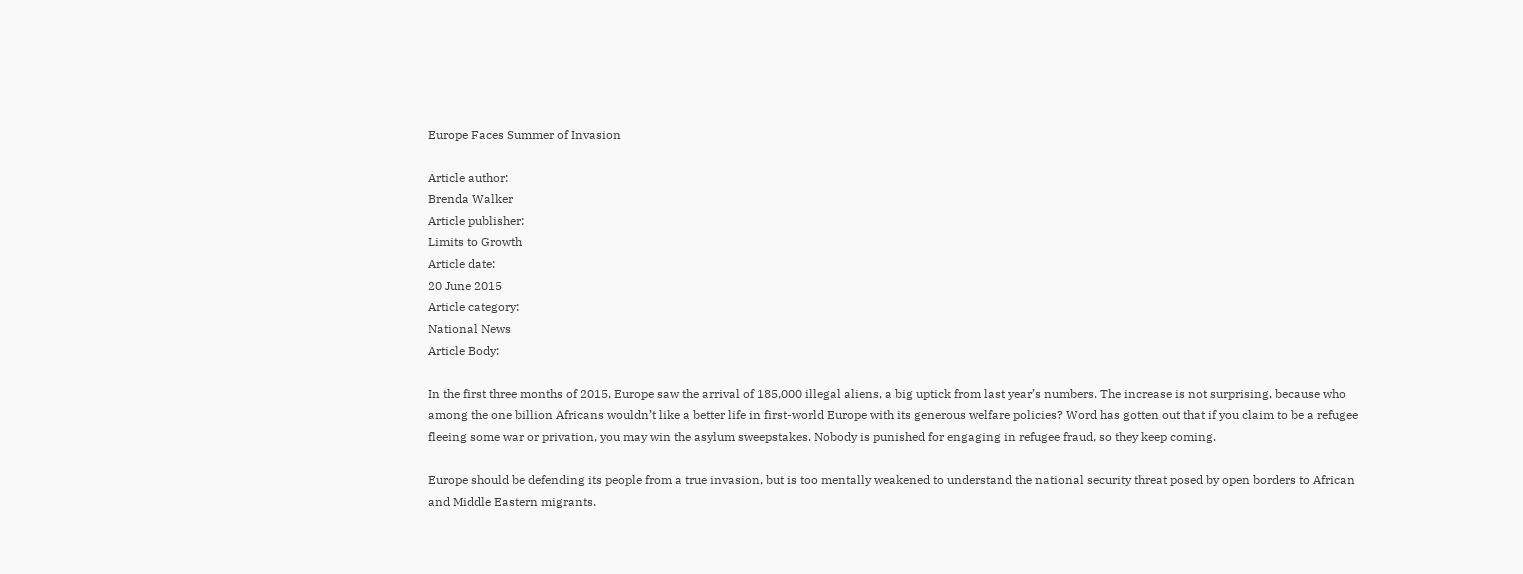Europe Faces Summer of Invasion

Article author:
Brenda Walker
Article publisher:
Limits to Growth
Article date:
20 June 2015
Article category:
National News
Article Body:

In the first three months of 2015, Europe saw the arrival of 185,000 illegal aliens, a big uptick from last year’s numbers. The increase is not surprising, because who among the one billion Africans wouldn’t like a better life in first-world Europe with its generous welfare policies? Word has gotten out that if you claim to be a refugee fleeing some war or privation, you may win the asylum sweepstakes. Nobody is punished for engaging in refugee fraud, so they keep coming.

Europe should be defending its people from a true invasion, but is too mentally weakened to understand the national security threat posed by open borders to African and Middle Eastern migrants.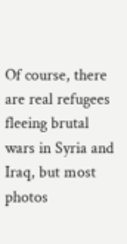Of course, there are real refugees fleeing brutal wars in Syria and Iraq, but most photos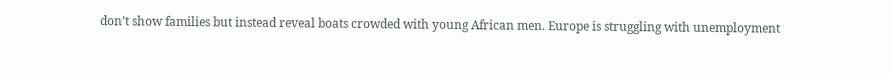don’t show families but instead reveal boats crowded with young African men. Europe is struggling with unemployment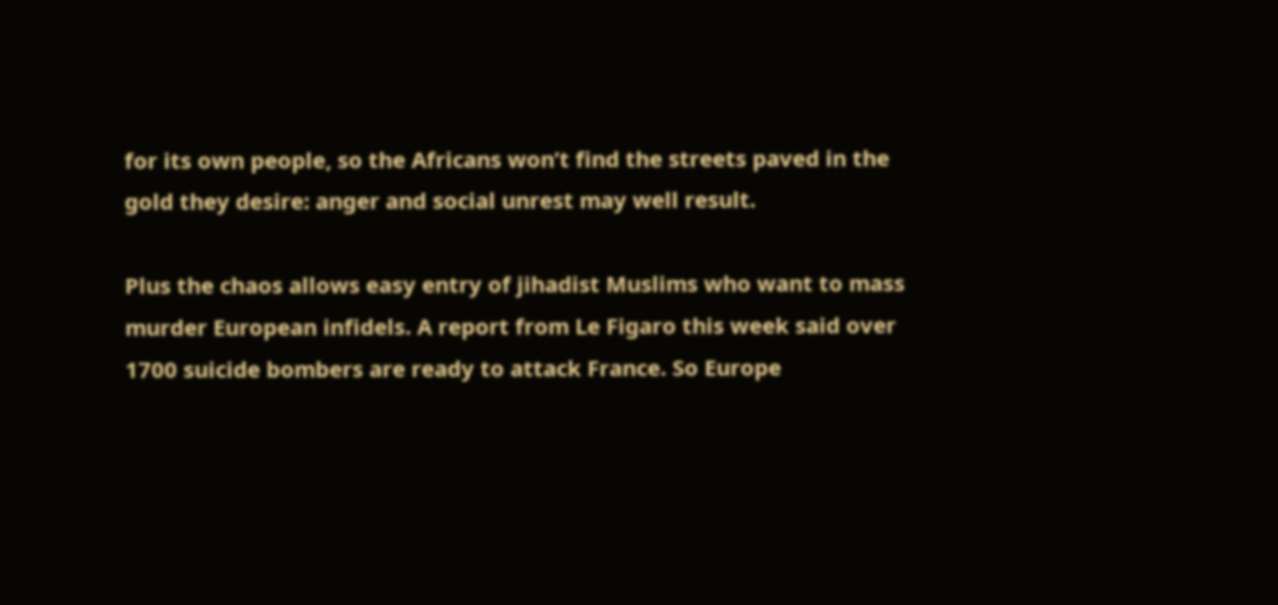for its own people, so the Africans won’t find the streets paved in the gold they desire: anger and social unrest may well result.

Plus the chaos allows easy entry of jihadist Muslims who want to mass murder European infidels. A report from Le Figaro this week said over 1700 suicide bombers are ready to attack France. So Europe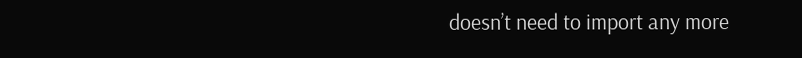doesn’t need to import any more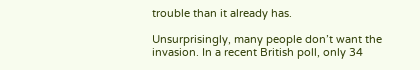trouble than it already has.

Unsurprisingly, many people don’t want the invasion. In a recent British poll, only 34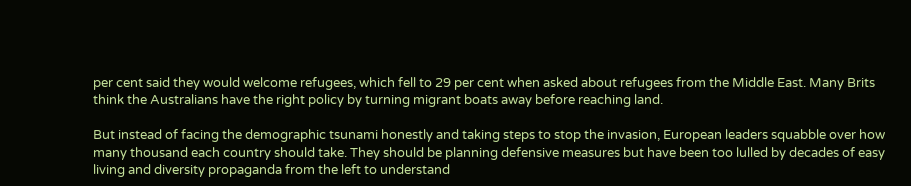per cent said they would welcome refugees, which fell to 29 per cent when asked about refugees from the Middle East. Many Brits think the Australians have the right policy by turning migrant boats away before reaching land.

But instead of facing the demographic tsunami honestly and taking steps to stop the invasion, European leaders squabble over how many thousand each country should take. They should be planning defensive measures but have been too lulled by decades of easy living and diversity propaganda from the left to understand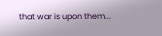that war is upon them...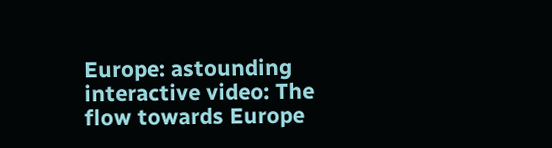Europe: astounding interactive video: The flow towards Europe